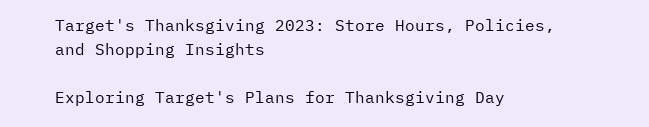Target's Thanksgiving 2023: Store Hours, Policies, and Shopping Insights

Exploring Target's Plans for Thanksgiving Day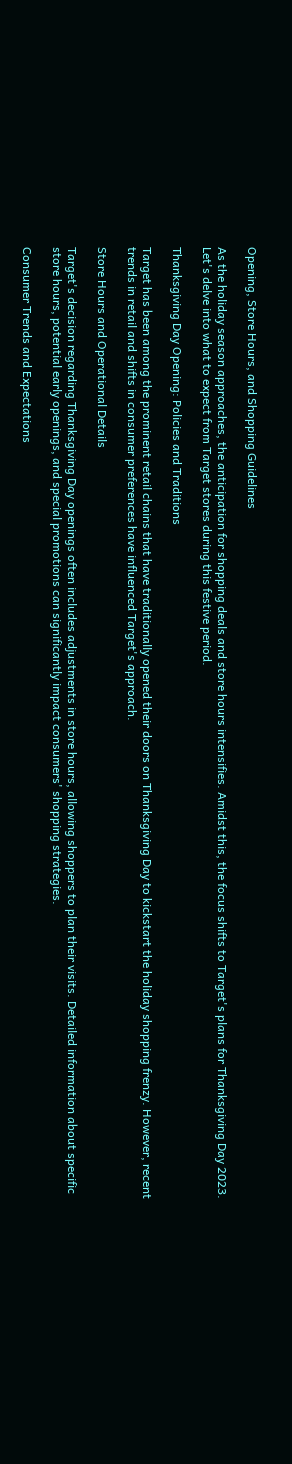Opening, Store Hours, and Shopping Guidelines

As the holiday season approaches, the anticipation for shopping deals and store hours intensifies. Amidst this, the focus shifts to Target's plans for Thanksgiving Day 2023. Let's delve into what to expect from Target stores during this festive period.

Thanksgiving Day Opening: Policies and Traditions

Target has been among the prominent retail chains that have traditionally opened their doors on Thanksgiving Day to kickstart the holiday shopping frenzy. However, recent trends in retail and shifts in consumer preferences have influenced Target's approach.

Store Hours and Operational Details

Target's decision regarding Thanksgiving Day openings often includes adjustments in store hours, allowing shoppers to plan their visits. Detailed information about specific store hours, potential early openings, and special promotions can significantly impact consumers' shopping strategies.

Consumer Trends and Expectations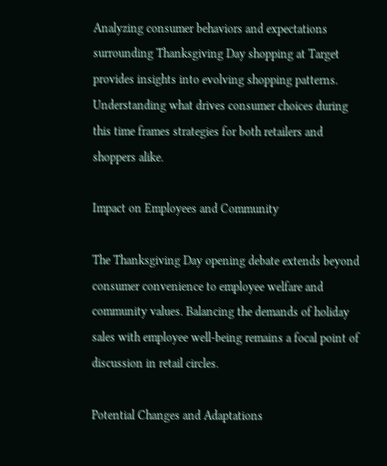Analyzing consumer behaviors and expectations surrounding Thanksgiving Day shopping at Target provides insights into evolving shopping patterns. Understanding what drives consumer choices during this time frames strategies for both retailers and shoppers alike.

Impact on Employees and Community

The Thanksgiving Day opening debate extends beyond consumer convenience to employee welfare and community values. Balancing the demands of holiday sales with employee well-being remains a focal point of discussion in retail circles.

Potential Changes and Adaptations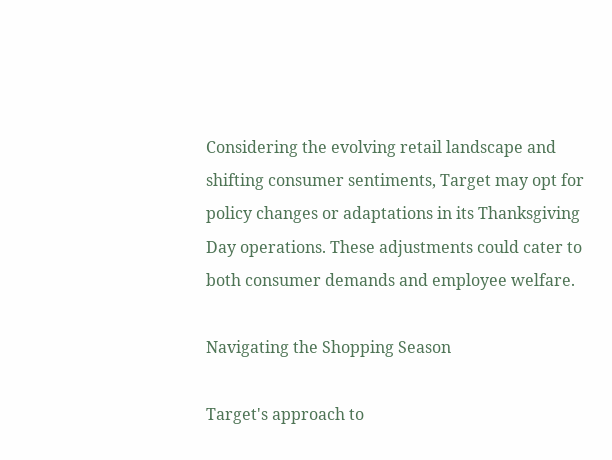Considering the evolving retail landscape and shifting consumer sentiments, Target may opt for policy changes or adaptations in its Thanksgiving Day operations. These adjustments could cater to both consumer demands and employee welfare.

Navigating the Shopping Season

Target's approach to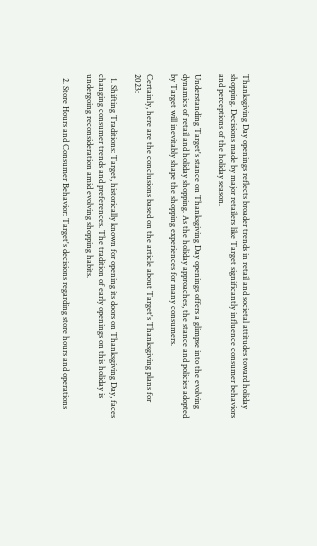Thanksgiving Day openings reflects broader trends in retail and societal attitudes toward holiday shopping. Decisions made by major retailers like Target significantly influence consumer behaviors and perceptions of the holiday season.

Understanding Target's stance on Thanksgiving Day openings offers a glimpse into the evolving dynamics of retail and holiday shopping. As the holiday approaches, the stance and policies adopted by Target will inevitably shape the shopping experiences for many consumers.

Certainly, here are the conclusions based on the article about Target's Thanksgiving plans for 2023:

  1. Shifting Traditions: Target, historically known for opening its doors on Thanksgiving Day, faces changing consumer trends and preferences. The tradition of early openings on this holiday is undergoing reconsideration amid evolving shopping habits.

  2. Store Hours and Consumer Behavior: Target's decisions regarding store hours and operations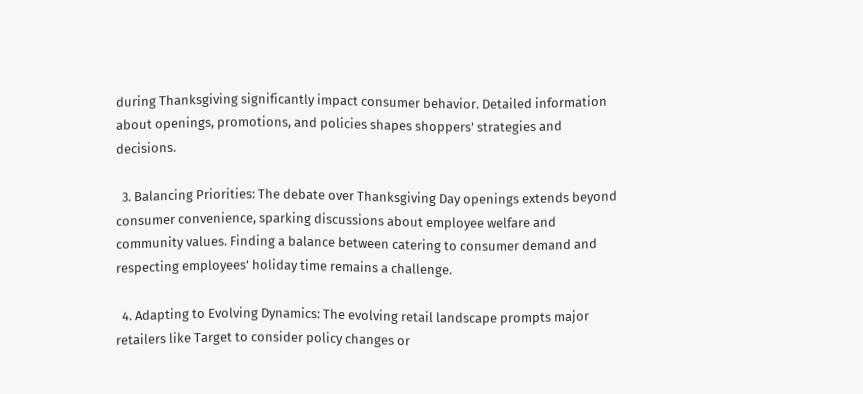during Thanksgiving significantly impact consumer behavior. Detailed information about openings, promotions, and policies shapes shoppers' strategies and decisions.

  3. Balancing Priorities: The debate over Thanksgiving Day openings extends beyond consumer convenience, sparking discussions about employee welfare and community values. Finding a balance between catering to consumer demand and respecting employees' holiday time remains a challenge.

  4. Adapting to Evolving Dynamics: The evolving retail landscape prompts major retailers like Target to consider policy changes or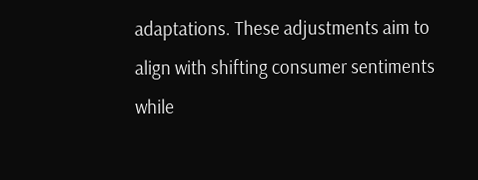adaptations. These adjustments aim to align with shifting consumer sentiments while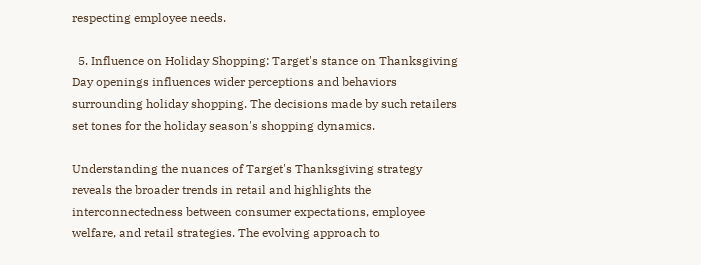respecting employee needs.

  5. Influence on Holiday Shopping: Target's stance on Thanksgiving Day openings influences wider perceptions and behaviors surrounding holiday shopping. The decisions made by such retailers set tones for the holiday season's shopping dynamics.

Understanding the nuances of Target's Thanksgiving strategy reveals the broader trends in retail and highlights the interconnectedness between consumer expectations, employee welfare, and retail strategies. The evolving approach to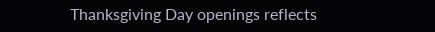Thanksgiving Day openings reflects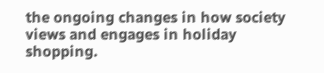the ongoing changes in how society views and engages in holiday shopping.